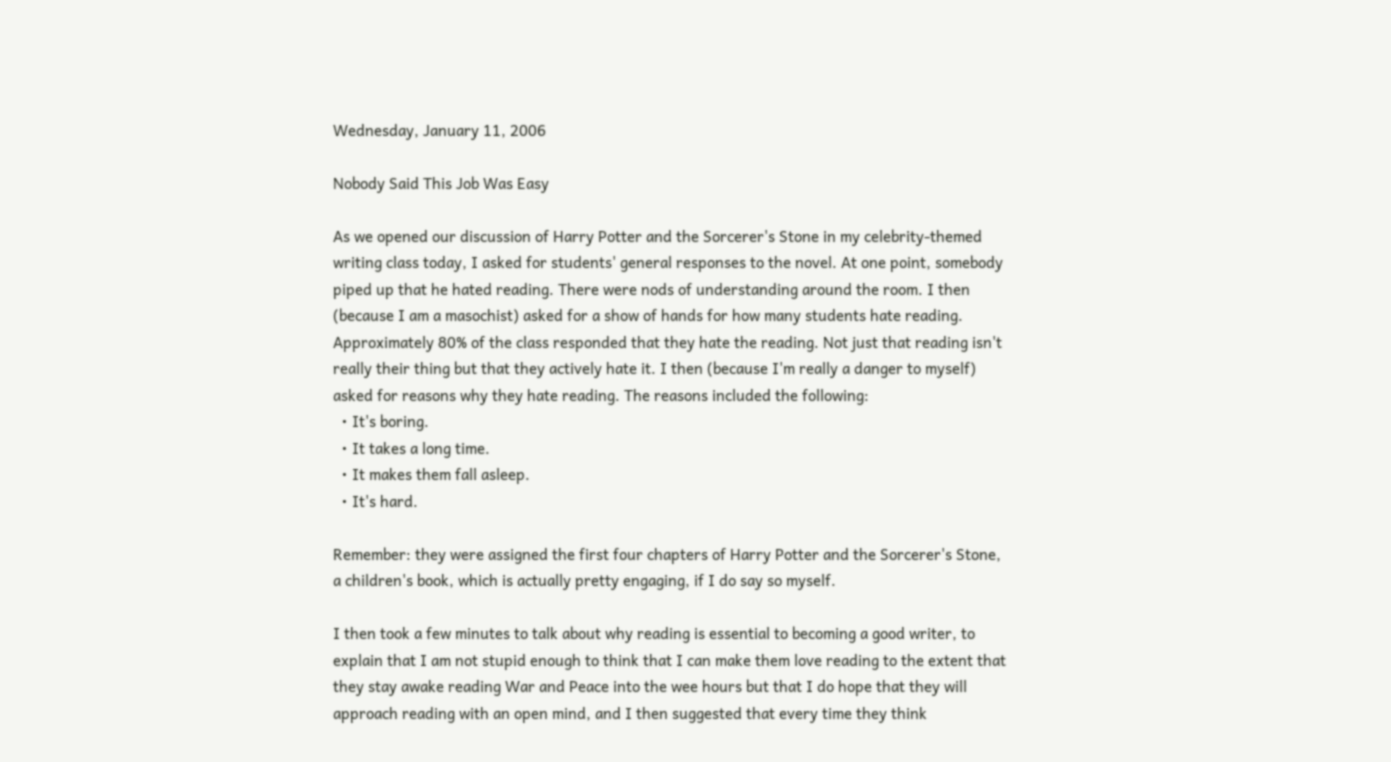Wednesday, January 11, 2006

Nobody Said This Job Was Easy

As we opened our discussion of Harry Potter and the Sorcerer's Stone in my celebrity-themed writing class today, I asked for students' general responses to the novel. At one point, somebody piped up that he hated reading. There were nods of understanding around the room. I then (because I am a masochist) asked for a show of hands for how many students hate reading. Approximately 80% of the class responded that they hate the reading. Not just that reading isn't really their thing but that they actively hate it. I then (because I'm really a danger to myself) asked for reasons why they hate reading. The reasons included the following:
  • It's boring.
  • It takes a long time.
  • It makes them fall asleep.
  • It's hard.

Remember: they were assigned the first four chapters of Harry Potter and the Sorcerer's Stone, a children's book, which is actually pretty engaging, if I do say so myself.

I then took a few minutes to talk about why reading is essential to becoming a good writer, to explain that I am not stupid enough to think that I can make them love reading to the extent that they stay awake reading War and Peace into the wee hours but that I do hope that they will approach reading with an open mind, and I then suggested that every time they think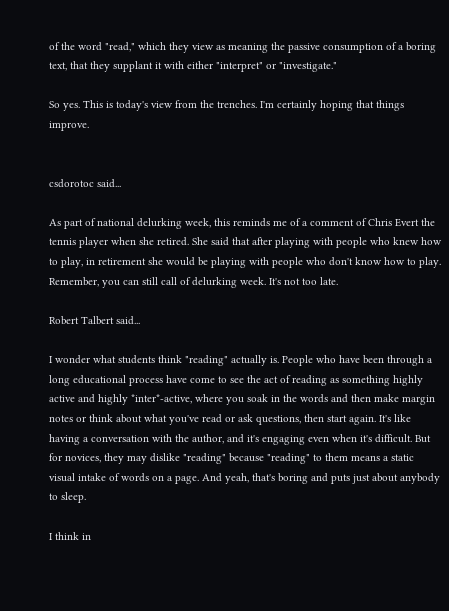of the word "read," which they view as meaning the passive consumption of a boring text, that they supplant it with either "interpret" or "investigate."

So yes. This is today's view from the trenches. I'm certainly hoping that things improve.


csdorotoc said...

As part of national delurking week, this reminds me of a comment of Chris Evert the tennis player when she retired. She said that after playing with people who knew how to play, in retirement she would be playing with people who don't know how to play. Remember, you can still call of delurking week. It's not too late.

Robert Talbert said...

I wonder what students think "reading" actually is. People who have been through a long educational process have come to see the act of reading as something highly active and highly *inter*-active, where you soak in the words and then make margin notes or think about what you've read or ask questions, then start again. It's like having a conversation with the author, and it's engaging even when it's difficult. But for novices, they may dislike "reading" because "reading" to them means a static visual intake of words on a page. And yeah, that's boring and puts just about anybody to sleep.

I think in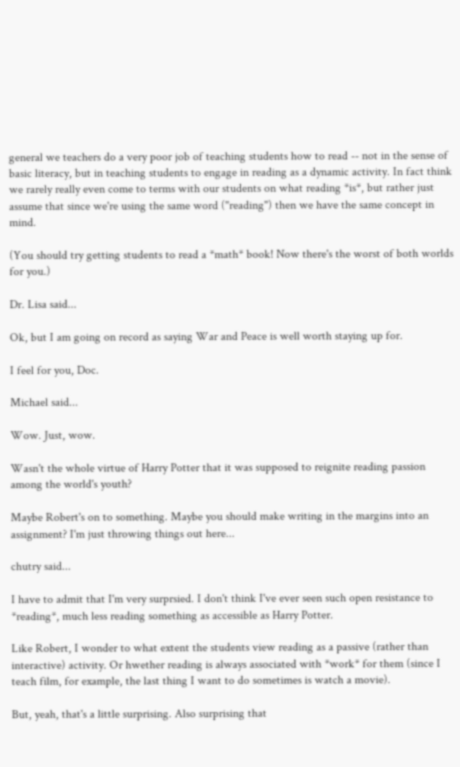general we teachers do a very poor job of teaching students how to read -- not in the sense of basic literacy, but in teaching students to engage in reading as a dynamic activity. In fact think we rarely really even come to terms with our students on what reading *is*, but rather just assume that since we're using the same word ("reading") then we have the same concept in mind.

(You should try getting students to read a *math* book! Now there's the worst of both worlds for you.)

Dr. Lisa said...

Ok, but I am going on record as saying War and Peace is well worth staying up for.

I feel for you, Doc.

Michael said...

Wow. Just, wow.

Wasn't the whole virtue of Harry Potter that it was supposed to reignite reading passion among the world's youth?

Maybe Robert's on to something. Maybe you should make writing in the margins into an assignment? I'm just throwing things out here...

chutry said...

I have to admit that I'm very surprsied. I don't think I've ever seen such open resistance to *reading*, much less reading something as accessible as Harry Potter.

Like Robert, I wonder to what extent the students view reading as a passive (rather than interactive) activity. Or hwether reading is always associated with *work* for them (since I teach film, for example, the last thing I want to do sometimes is watch a movie).

But, yeah, that's a little surprising. Also surprising that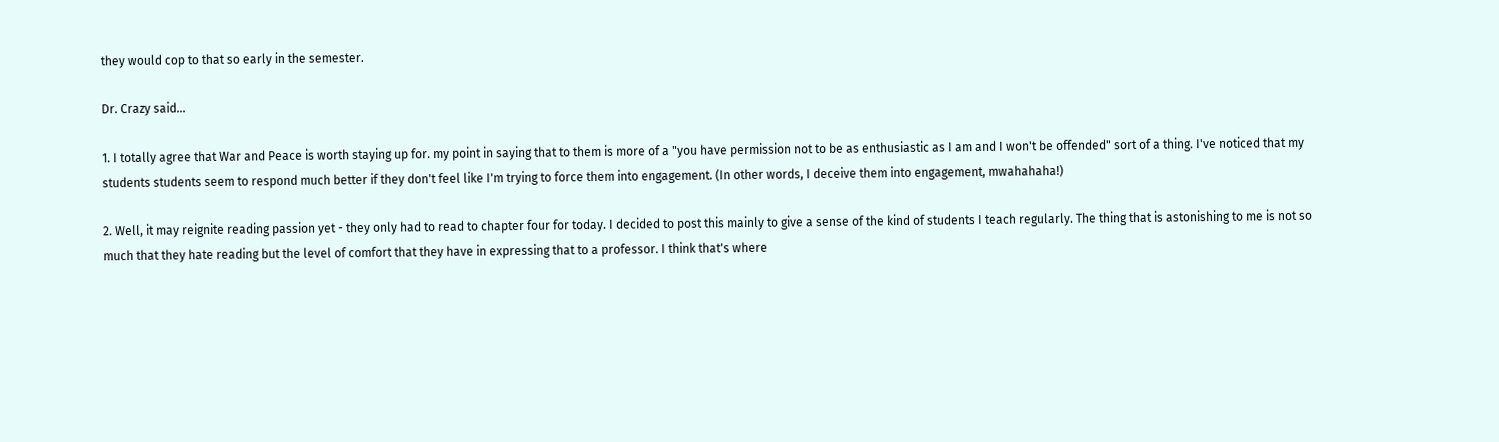they would cop to that so early in the semester.

Dr. Crazy said...

1. I totally agree that War and Peace is worth staying up for. my point in saying that to them is more of a "you have permission not to be as enthusiastic as I am and I won't be offended" sort of a thing. I've noticed that my students students seem to respond much better if they don't feel like I'm trying to force them into engagement. (In other words, I deceive them into engagement, mwahahaha!)

2. Well, it may reignite reading passion yet - they only had to read to chapter four for today. I decided to post this mainly to give a sense of the kind of students I teach regularly. The thing that is astonishing to me is not so much that they hate reading but the level of comfort that they have in expressing that to a professor. I think that's where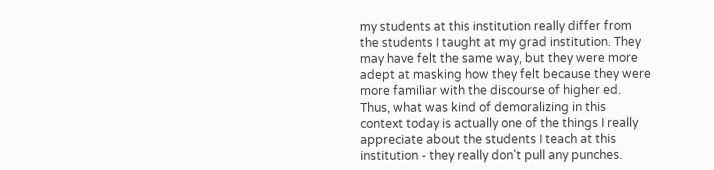my students at this institution really differ from the students I taught at my grad institution. They may have felt the same way, but they were more adept at masking how they felt because they were more familiar with the discourse of higher ed. Thus, what was kind of demoralizing in this context today is actually one of the things I really appreciate about the students I teach at this institution - they really don't pull any punches.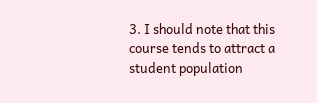3. I should note that this course tends to attract a student population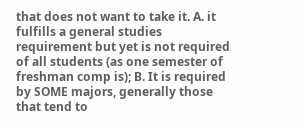that does not want to take it. A. it fulfills a general studies requirement but yet is not required of all students (as one semester of freshman comp is); B. It is required by SOME majors, generally those that tend to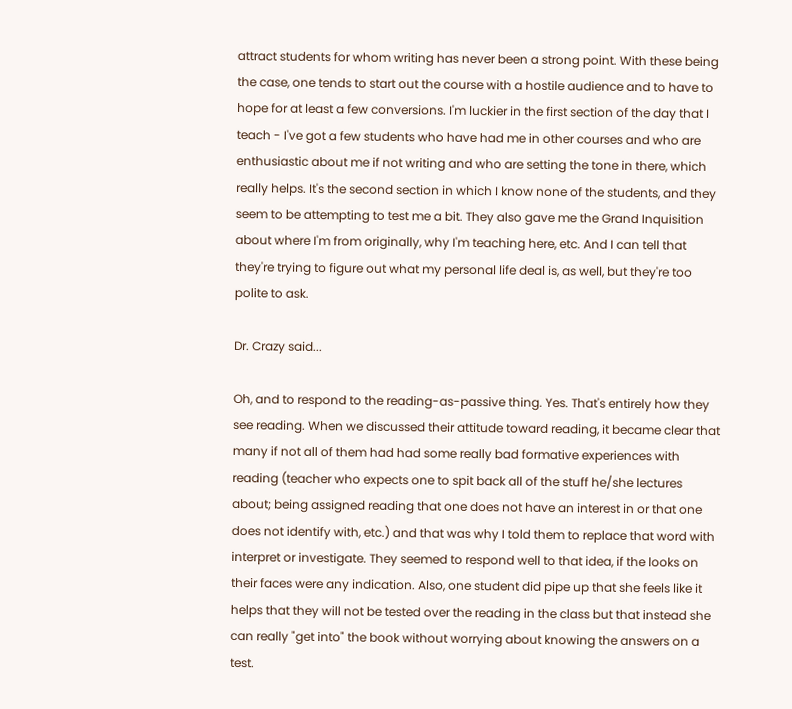attract students for whom writing has never been a strong point. With these being the case, one tends to start out the course with a hostile audience and to have to hope for at least a few conversions. I'm luckier in the first section of the day that I teach - I've got a few students who have had me in other courses and who are enthusiastic about me if not writing and who are setting the tone in there, which really helps. It's the second section in which I know none of the students, and they seem to be attempting to test me a bit. They also gave me the Grand Inquisition about where I'm from originally, why I'm teaching here, etc. And I can tell that they're trying to figure out what my personal life deal is, as well, but they're too polite to ask.

Dr. Crazy said...

Oh, and to respond to the reading-as-passive thing. Yes. That's entirely how they see reading. When we discussed their attitude toward reading, it became clear that many if not all of them had had some really bad formative experiences with reading (teacher who expects one to spit back all of the stuff he/she lectures about; being assigned reading that one does not have an interest in or that one does not identify with, etc.) and that was why I told them to replace that word with interpret or investigate. They seemed to respond well to that idea, if the looks on their faces were any indication. Also, one student did pipe up that she feels like it helps that they will not be tested over the reading in the class but that instead she can really "get into" the book without worrying about knowing the answers on a test.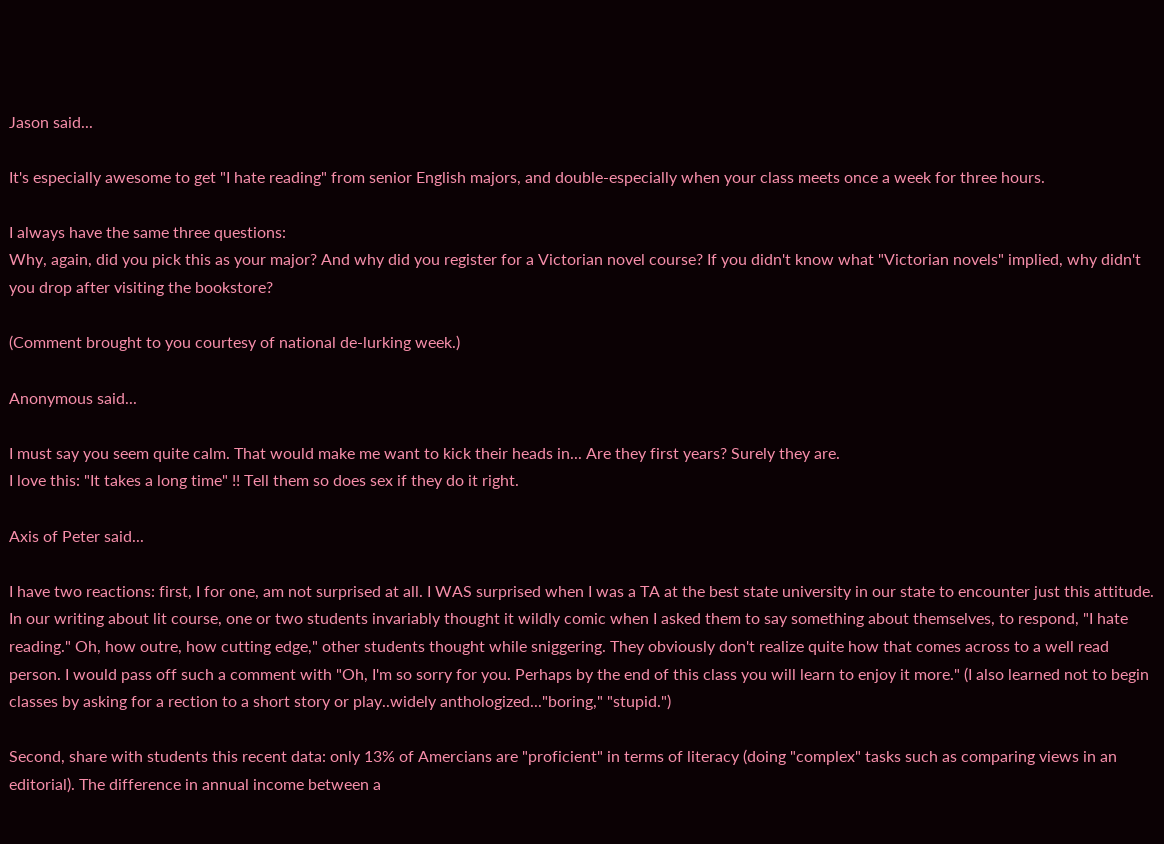Jason said...

It's especially awesome to get "I hate reading" from senior English majors, and double-especially when your class meets once a week for three hours.

I always have the same three questions:
Why, again, did you pick this as your major? And why did you register for a Victorian novel course? If you didn't know what "Victorian novels" implied, why didn't you drop after visiting the bookstore?

(Comment brought to you courtesy of national de-lurking week.)

Anonymous said...

I must say you seem quite calm. That would make me want to kick their heads in... Are they first years? Surely they are.
I love this: "It takes a long time" !! Tell them so does sex if they do it right.

Axis of Peter said...

I have two reactions: first, I for one, am not surprised at all. I WAS surprised when I was a TA at the best state university in our state to encounter just this attitude. In our writing about lit course, one or two students invariably thought it wildly comic when I asked them to say something about themselves, to respond, "I hate reading." Oh, how outre, how cutting edge," other students thought while sniggering. They obviously don't realize quite how that comes across to a well read person. I would pass off such a comment with "Oh, I'm so sorry for you. Perhaps by the end of this class you will learn to enjoy it more." (I also learned not to begin classes by asking for a rection to a short story or play..widely anthologized..."boring," "stupid.")

Second, share with students this recent data: only 13% of Amercians are "proficient" in terms of literacy (doing "complex" tasks such as comparing views in an editorial). The difference in annual income between a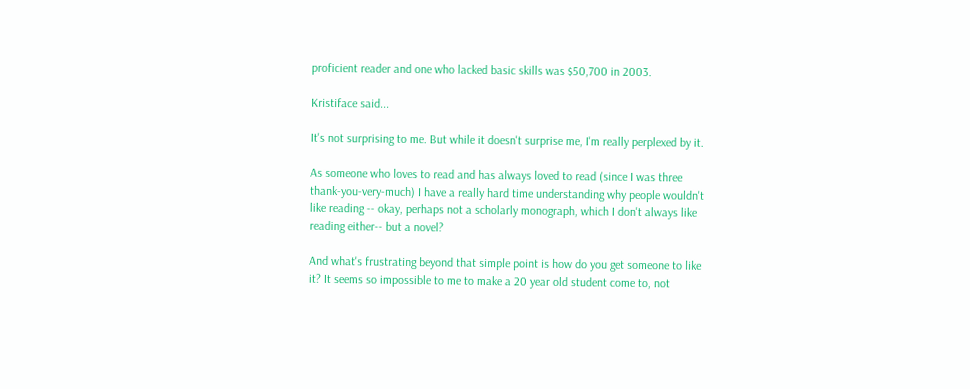proficient reader and one who lacked basic skills was $50,700 in 2003.

Kristiface said...

It's not surprising to me. But while it doesn't surprise me, I'm really perplexed by it.

As someone who loves to read and has always loved to read (since I was three thank-you-very-much) I have a really hard time understanding why people wouldn't like reading -- okay, perhaps not a scholarly monograph, which I don't always like reading either-- but a novel?

And what's frustrating beyond that simple point is how do you get someone to like it? It seems so impossible to me to make a 20 year old student come to, not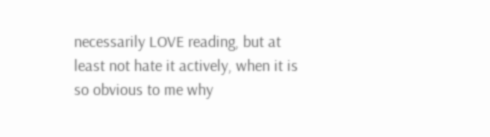necessarily LOVE reading, but at least not hate it actively, when it is so obvious to me why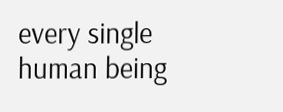every single human being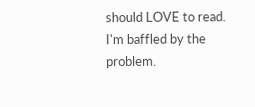should LOVE to read. I'm baffled by the problem.